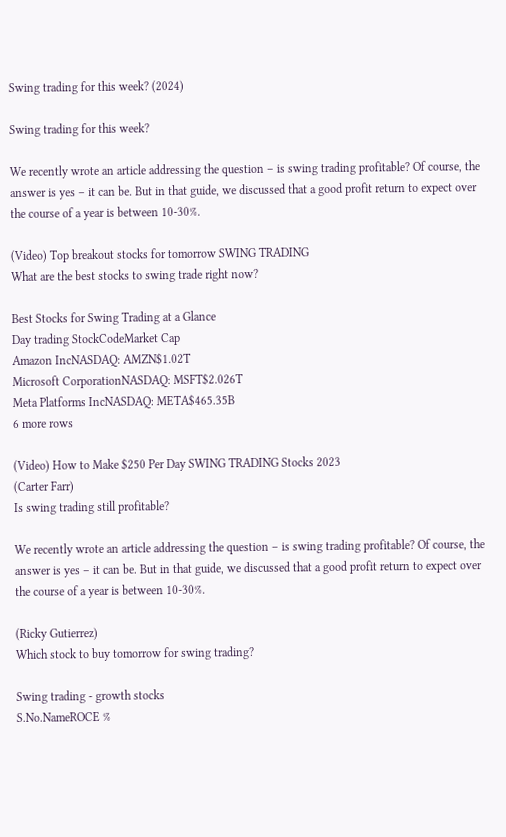Swing trading for this week? (2024)

Swing trading for this week?

We recently wrote an article addressing the question – is swing trading profitable? Of course, the answer is yes – it can be. But in that guide, we discussed that a good profit return to expect over the course of a year is between 10-30%.

(Video) Top breakout stocks for tomorrow SWING TRADING
What are the best stocks to swing trade right now?

Best Stocks for Swing Trading at a Glance
Day trading StockCodeMarket Cap
Amazon IncNASDAQ: AMZN$1.02T
Microsoft CorporationNASDAQ: MSFT$2.026T
Meta Platforms IncNASDAQ: META$465.35B
6 more rows

(Video) How to Make $250 Per Day SWING TRADING Stocks 2023
(Carter Farr)
Is swing trading still profitable?

We recently wrote an article addressing the question – is swing trading profitable? Of course, the answer is yes – it can be. But in that guide, we discussed that a good profit return to expect over the course of a year is between 10-30%.

(Ricky Gutierrez)
Which stock to buy tomorrow for swing trading?

Swing trading - growth stocks
S.No.NameROCE %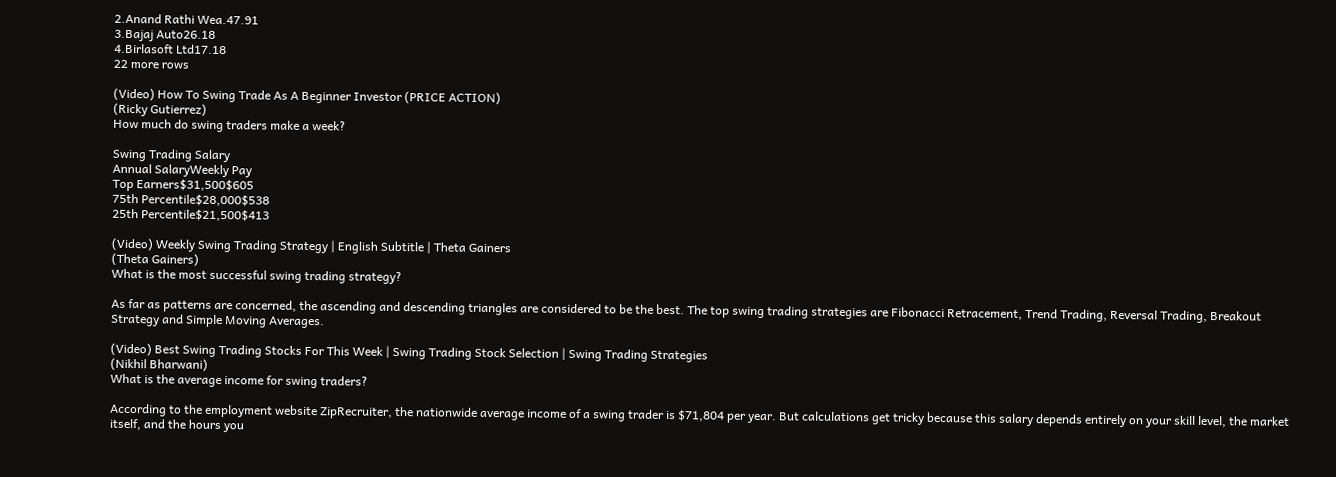2.Anand Rathi Wea.47.91
3.Bajaj Auto26.18
4.Birlasoft Ltd17.18
22 more rows

(Video) How To Swing Trade As A Beginner Investor (PRICE ACTION)
(Ricky Gutierrez)
How much do swing traders make a week?

Swing Trading Salary
Annual SalaryWeekly Pay
Top Earners$31,500$605
75th Percentile$28,000$538
25th Percentile$21,500$413

(Video) Weekly Swing Trading Strategy | English Subtitle | Theta Gainers
(Theta Gainers)
What is the most successful swing trading strategy?

As far as patterns are concerned, the ascending and descending triangles are considered to be the best. The top swing trading strategies are Fibonacci Retracement, Trend Trading, Reversal Trading, Breakout Strategy and Simple Moving Averages.

(Video) Best Swing Trading Stocks For This Week | Swing Trading Stock Selection | Swing Trading Strategies
(Nikhil Bharwani)
What is the average income for swing traders?

According to the employment website ZipRecruiter, the nationwide average income of a swing trader is $71,804 per year. But calculations get tricky because this salary depends entirely on your skill level, the market itself, and the hours you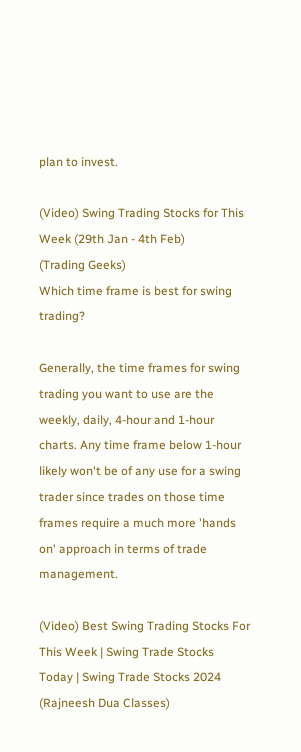plan to invest.

(Video) Swing Trading Stocks for This Week (29th Jan - 4th Feb)
(Trading Geeks)
Which time frame is best for swing trading?

Generally, the time frames for swing trading you want to use are the weekly, daily, 4-hour and 1-hour charts. Any time frame below 1-hour likely won't be of any use for a swing trader since trades on those time frames require a much more 'hands on' approach in terms of trade management.

(Video) Best Swing Trading Stocks For This Week | Swing Trade Stocks Today | Swing Trade Stocks 2024
(Rajneesh Dua Classes)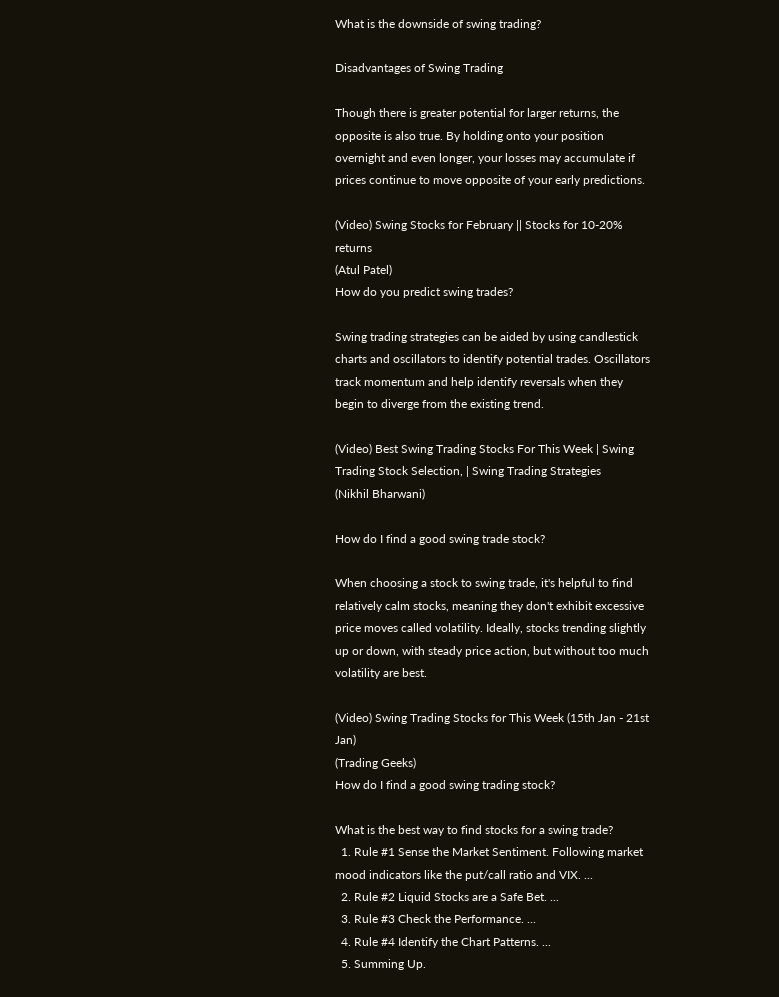What is the downside of swing trading?

Disadvantages of Swing Trading

Though there is greater potential for larger returns, the opposite is also true. By holding onto your position overnight and even longer, your losses may accumulate if prices continue to move opposite of your early predictions.

(Video) Swing Stocks for February || Stocks for 10-20% returns
(Atul Patel)
How do you predict swing trades?

Swing trading strategies can be aided by using candlestick charts and oscillators to identify potential trades. Oscillators track momentum and help identify reversals when they begin to diverge from the existing trend.

(Video) Best Swing Trading Stocks For This Week | Swing Trading Stock Selection, | Swing Trading Strategies
(Nikhil Bharwani)

How do I find a good swing trade stock?

When choosing a stock to swing trade, it's helpful to find relatively calm stocks, meaning they don't exhibit excessive price moves called volatility. Ideally, stocks trending slightly up or down, with steady price action, but without too much volatility are best.

(Video) Swing Trading Stocks for This Week (15th Jan - 21st Jan)
(Trading Geeks)
How do I find a good swing trading stock?

What is the best way to find stocks for a swing trade?
  1. Rule #1 Sense the Market Sentiment. Following market mood indicators like the put/call ratio and VIX. ...
  2. Rule #2 Liquid Stocks are a Safe Bet. ...
  3. Rule #3 Check the Performance. ...
  4. Rule #4 Identify the Chart Patterns. ...
  5. Summing Up.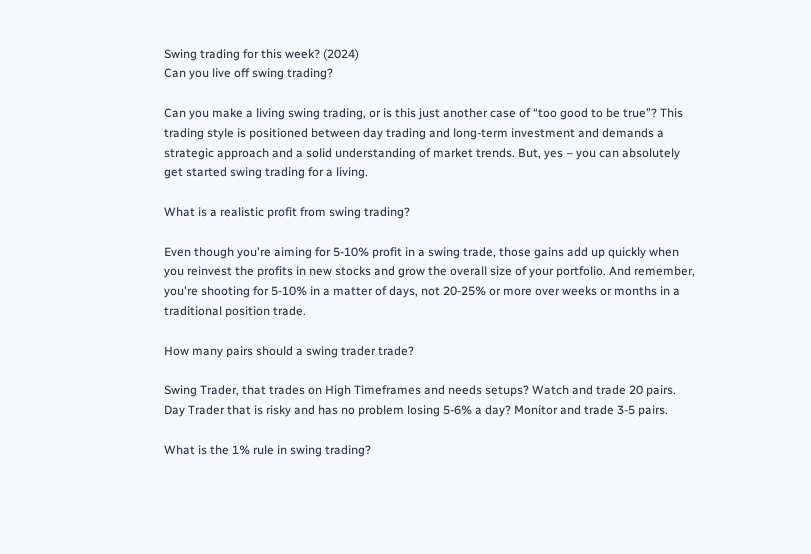Swing trading for this week? (2024)
Can you live off swing trading?

Can you make a living swing trading, or is this just another case of “too good to be true”? This trading style is positioned between day trading and long-term investment and demands a strategic approach and a solid understanding of market trends. But, yes – you can absolutely get started swing trading for a living.

What is a realistic profit from swing trading?

Even though you're aiming for 5-10% profit in a swing trade, those gains add up quickly when you reinvest the profits in new stocks and grow the overall size of your portfolio. And remember, you're shooting for 5-10% in a matter of days, not 20-25% or more over weeks or months in a traditional position trade.

How many pairs should a swing trader trade?

Swing Trader, that trades on High Timeframes and needs setups? Watch and trade 20 pairs. Day Trader that is risky and has no problem losing 5-6% a day? Monitor and trade 3-5 pairs.

What is the 1% rule in swing trading?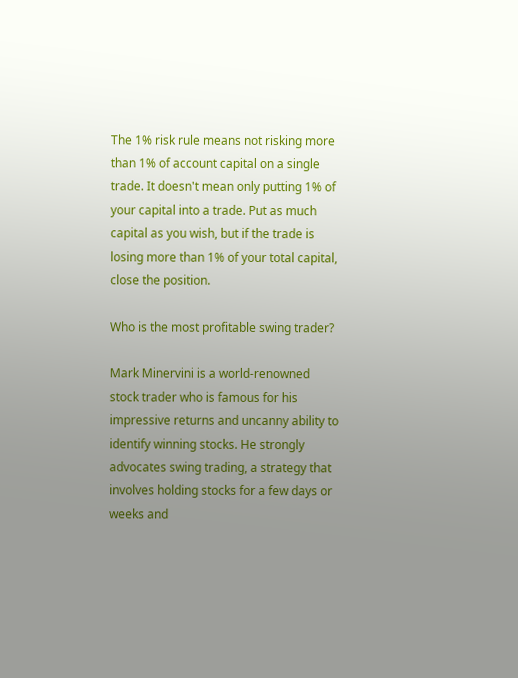The 1% risk rule means not risking more than 1% of account capital on a single trade. It doesn't mean only putting 1% of your capital into a trade. Put as much capital as you wish, but if the trade is losing more than 1% of your total capital, close the position.

Who is the most profitable swing trader?

Mark Minervini is a world-renowned stock trader who is famous for his impressive returns and uncanny ability to identify winning stocks. He strongly advocates swing trading, a strategy that involves holding stocks for a few days or weeks and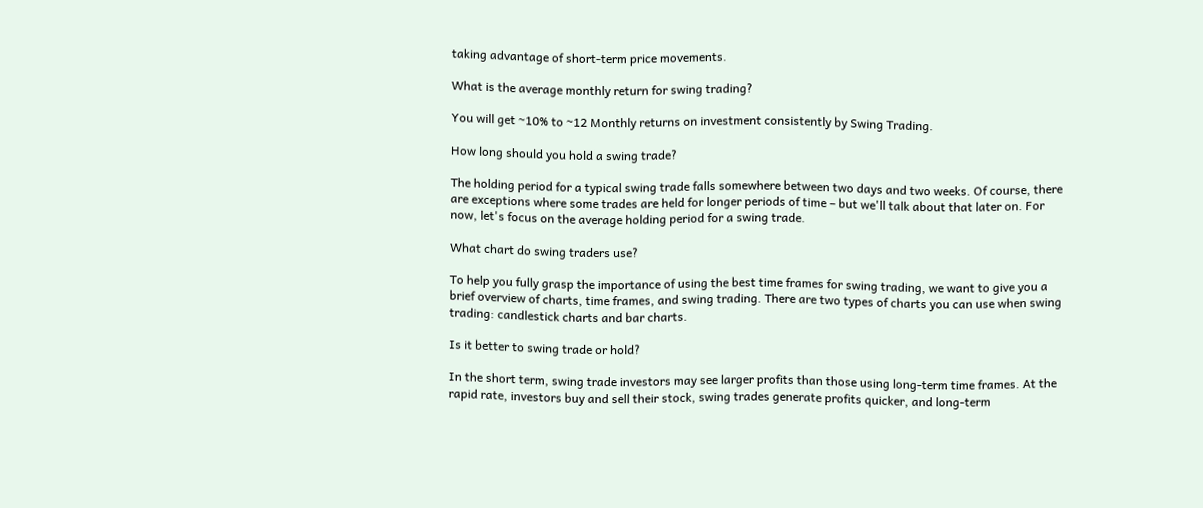taking advantage of short-term price movements.

What is the average monthly return for swing trading?

You will get ~10% to ~12 Monthly returns on investment consistently by Swing Trading.

How long should you hold a swing trade?

The holding period for a typical swing trade falls somewhere between two days and two weeks. Of course, there are exceptions where some trades are held for longer periods of time – but we'll talk about that later on. For now, let's focus on the average holding period for a swing trade.

What chart do swing traders use?

To help you fully grasp the importance of using the best time frames for swing trading, we want to give you a brief overview of charts, time frames, and swing trading. There are two types of charts you can use when swing trading: candlestick charts and bar charts.

Is it better to swing trade or hold?

In the short term, swing trade investors may see larger profits than those using long-term time frames. At the rapid rate, investors buy and sell their stock, swing trades generate profits quicker, and long-term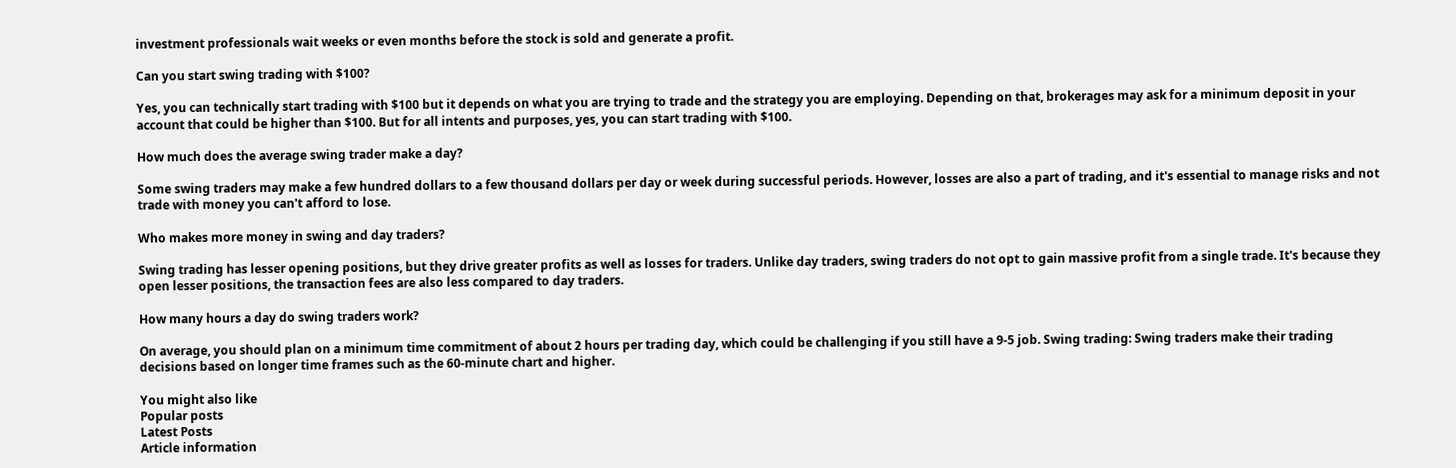investment professionals wait weeks or even months before the stock is sold and generate a profit.

Can you start swing trading with $100?

Yes, you can technically start trading with $100 but it depends on what you are trying to trade and the strategy you are employing. Depending on that, brokerages may ask for a minimum deposit in your account that could be higher than $100. But for all intents and purposes, yes, you can start trading with $100.

How much does the average swing trader make a day?

Some swing traders may make a few hundred dollars to a few thousand dollars per day or week during successful periods. However, losses are also a part of trading, and it's essential to manage risks and not trade with money you can't afford to lose.

Who makes more money in swing and day traders?

Swing trading has lesser opening positions, but they drive greater profits as well as losses for traders. Unlike day traders, swing traders do not opt to gain massive profit from a single trade. It's because they open lesser positions, the transaction fees are also less compared to day traders.

How many hours a day do swing traders work?

On average, you should plan on a minimum time commitment of about 2 hours per trading day, which could be challenging if you still have a 9-5 job. Swing trading: Swing traders make their trading decisions based on longer time frames such as the 60-minute chart and higher.

You might also like
Popular posts
Latest Posts
Article information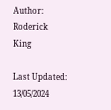Author: Roderick King

Last Updated: 13/05/2024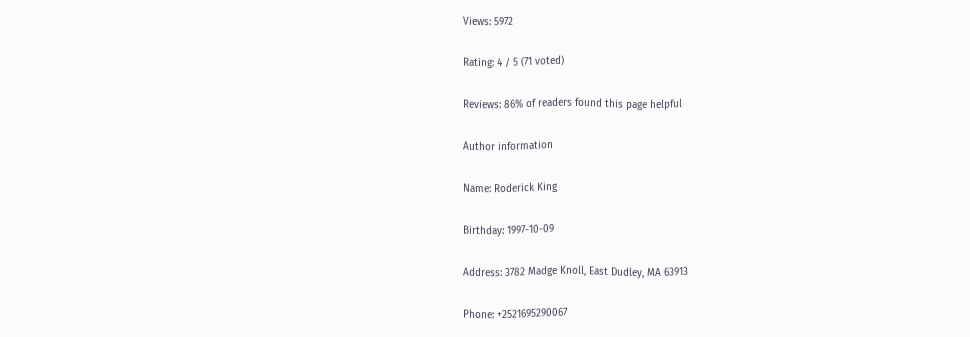Views: 5972

Rating: 4 / 5 (71 voted)

Reviews: 86% of readers found this page helpful

Author information

Name: Roderick King

Birthday: 1997-10-09

Address: 3782 Madge Knoll, East Dudley, MA 63913

Phone: +2521695290067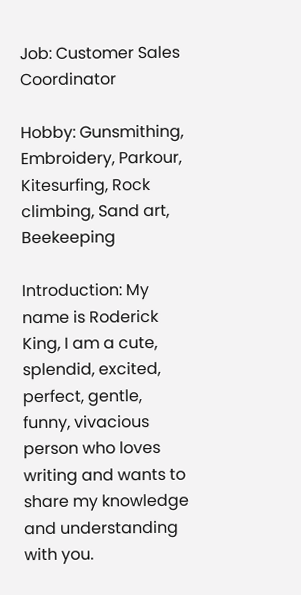Job: Customer Sales Coordinator

Hobby: Gunsmithing, Embroidery, Parkour, Kitesurfing, Rock climbing, Sand art, Beekeeping

Introduction: My name is Roderick King, I am a cute, splendid, excited, perfect, gentle, funny, vivacious person who loves writing and wants to share my knowledge and understanding with you.